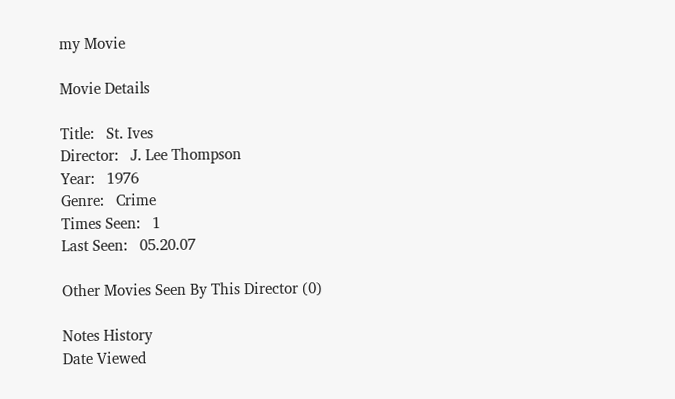my Movie

Movie Details

Title:   St. Ives
Director:   J. Lee Thompson
Year:   1976
Genre:   Crime
Times Seen:   1
Last Seen:   05.20.07

Other Movies Seen By This Director (0)

Notes History
Date Viewed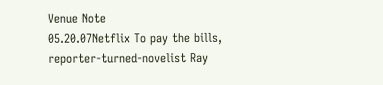Venue Note
05.20.07Netflix To pay the bills, reporter-turned-novelist Ray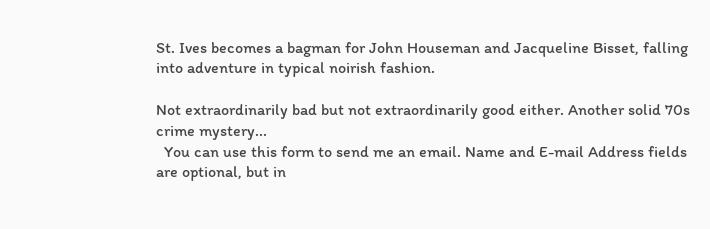St. Ives becomes a bagman for John Houseman and Jacqueline Bisset, falling into adventure in typical noirish fashion.

Not extraordinarily bad but not extraordinarily good either. Another solid 70s crime mystery...
  You can use this form to send me an email. Name and E-mail Address fields are optional, but in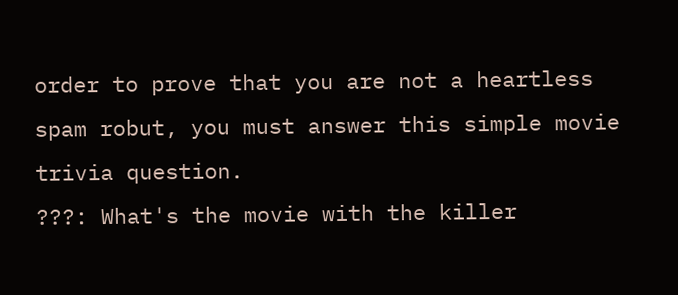order to prove that you are not a heartless spam robut, you must answer this simple movie trivia question.
???: What's the movie with the killer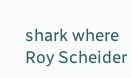shark where Roy Scheider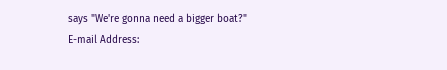says "We're gonna need a bigger boat?"
E-mail Address: